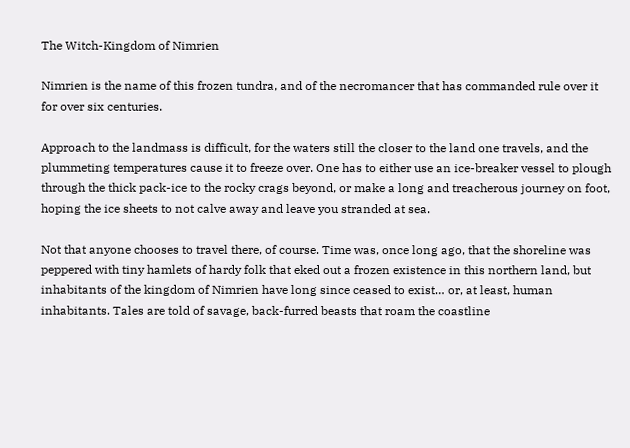The Witch-Kingdom of Nimrien

Nimrien is the name of this frozen tundra, and of the necromancer that has commanded rule over it for over six centuries.

Approach to the landmass is difficult, for the waters still the closer to the land one travels, and the plummeting temperatures cause it to freeze over. One has to either use an ice-breaker vessel to plough through the thick pack-ice to the rocky crags beyond, or make a long and treacherous journey on foot, hoping the ice sheets to not calve away and leave you stranded at sea.

Not that anyone chooses to travel there, of course. Time was, once long ago, that the shoreline was peppered with tiny hamlets of hardy folk that eked out a frozen existence in this northern land, but inhabitants of the kingdom of Nimrien have long since ceased to exist… or, at least, human inhabitants. Tales are told of savage, back-furred beasts that roam the coastline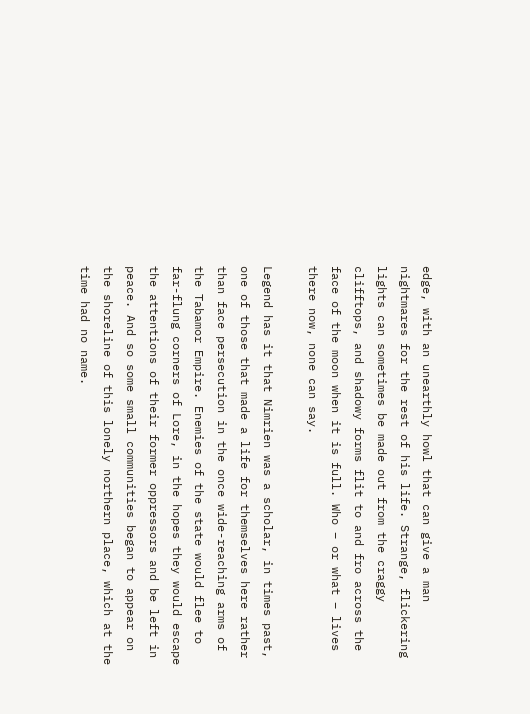edge, with an unearthly howl that can give a man nightmares for the rest of his life. Strange, flickering lights can sometimes be made out from the craggy clifftops, and shadowy forms flit to and fro across the face of the moon when it is full. Who – or what – lives there now, none can say.

Legend has it that Nimrien was a scholar, in times past, one of those that made a life for themselves here rather than face persecution in the once wide-reaching arms of the Tabamor Empire. Enemies of the state would flee to far-flung corners of Lore, in the hopes they would escape the attentions of their former oppressors and be left in peace. And so some small communities began to appear on the shoreline of this lonely northern place, which at the time had no name.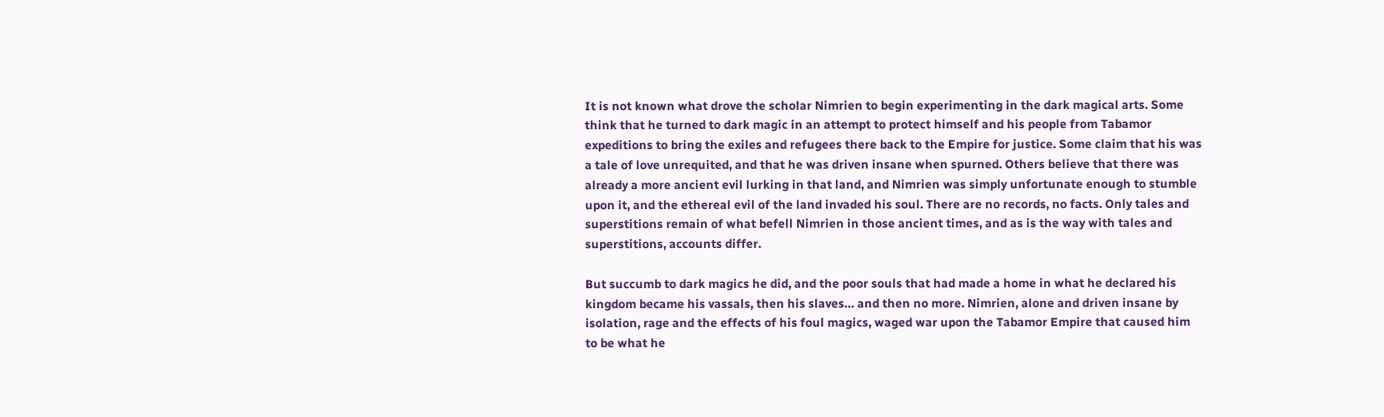It is not known what drove the scholar Nimrien to begin experimenting in the dark magical arts. Some think that he turned to dark magic in an attempt to protect himself and his people from Tabamor expeditions to bring the exiles and refugees there back to the Empire for justice. Some claim that his was a tale of love unrequited, and that he was driven insane when spurned. Others believe that there was already a more ancient evil lurking in that land, and Nimrien was simply unfortunate enough to stumble upon it, and the ethereal evil of the land invaded his soul. There are no records, no facts. Only tales and superstitions remain of what befell Nimrien in those ancient times, and as is the way with tales and superstitions, accounts differ.

But succumb to dark magics he did, and the poor souls that had made a home in what he declared his kingdom became his vassals, then his slaves… and then no more. Nimrien, alone and driven insane by isolation, rage and the effects of his foul magics, waged war upon the Tabamor Empire that caused him to be what he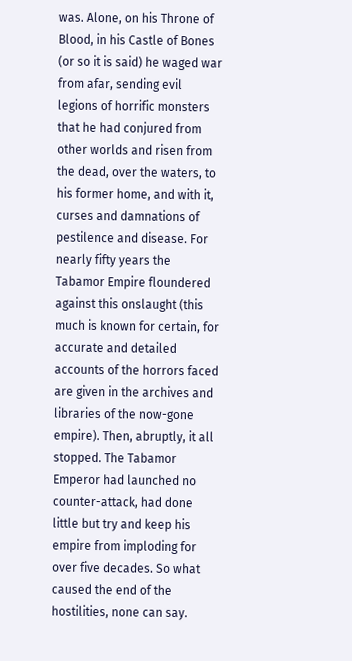was. Alone, on his Throne of Blood, in his Castle of Bones (or so it is said) he waged war from afar, sending evil legions of horrific monsters that he had conjured from other worlds and risen from the dead, over the waters, to his former home, and with it, curses and damnations of pestilence and disease. For nearly fifty years the Tabamor Empire floundered against this onslaught (this much is known for certain, for accurate and detailed accounts of the horrors faced are given in the archives and libraries of the now-gone empire). Then, abruptly, it all stopped. The Tabamor Emperor had launched no counter-attack, had done little but try and keep his empire from imploding for over five decades. So what caused the end of the hostilities, none can say.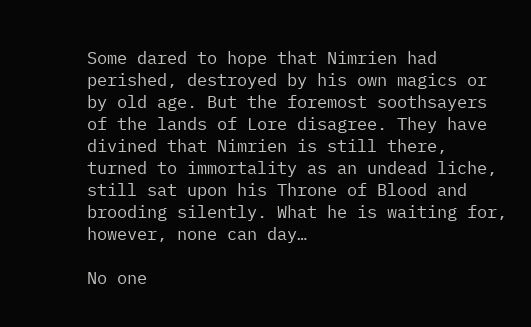Some dared to hope that Nimrien had perished, destroyed by his own magics or by old age. But the foremost soothsayers of the lands of Lore disagree. They have divined that Nimrien is still there, turned to immortality as an undead liche, still sat upon his Throne of Blood and brooding silently. What he is waiting for, however, none can day…

No one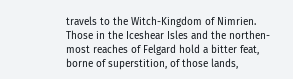travels to the Witch-Kingdom of Nimrien. Those in the Iceshear Isles and the northen-most reaches of Felgard hold a bitter feat, borne of superstition, of those lands,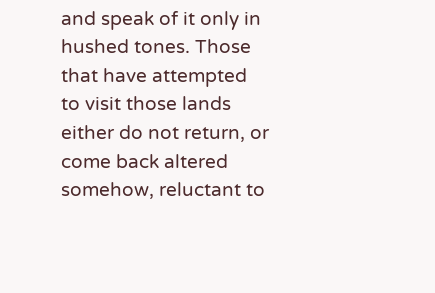and speak of it only in hushed tones. Those that have attempted to visit those lands either do not return, or come back altered somehow, reluctant to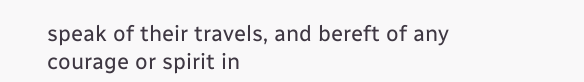speak of their travels, and bereft of any courage or spirit in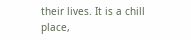their lives. It is a chill place,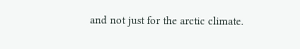and not just for the arctic climate.